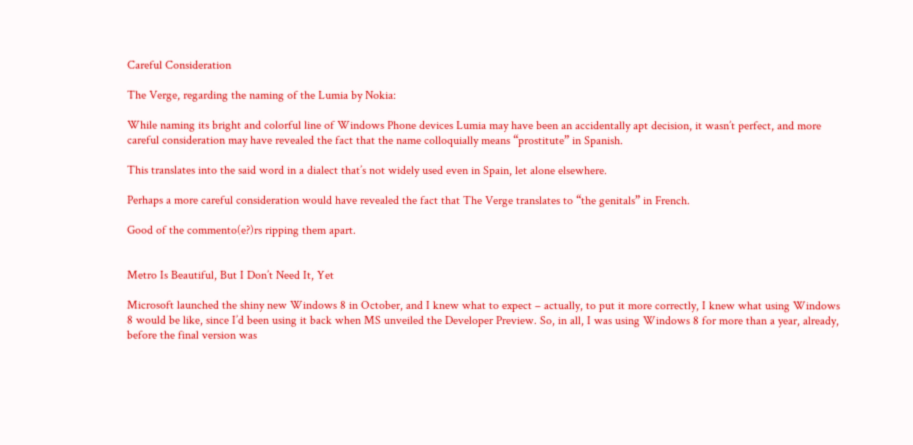Careful Consideration

The Verge, regarding the naming of the Lumia by Nokia:

While naming its bright and colorful line of Windows Phone devices Lumia may have been an accidentally apt decision, it wasn’t perfect, and more careful consideration may have revealed the fact that the name colloquially means “prostitute” in Spanish.

This translates into the said word in a dialect that’s not widely used even in Spain, let alone elsewhere.

Perhaps a more careful consideration would have revealed the fact that The Verge translates to “the genitals” in French.

Good of the commento(e?)rs ripping them apart.


Metro Is Beautiful, But I Don’t Need It, Yet

Microsoft launched the shiny new Windows 8 in October, and I knew what to expect – actually, to put it more correctly, I knew what using Windows 8 would be like, since I’d been using it back when MS unveiled the Developer Preview. So, in all, I was using Windows 8 for more than a year, already, before the final version was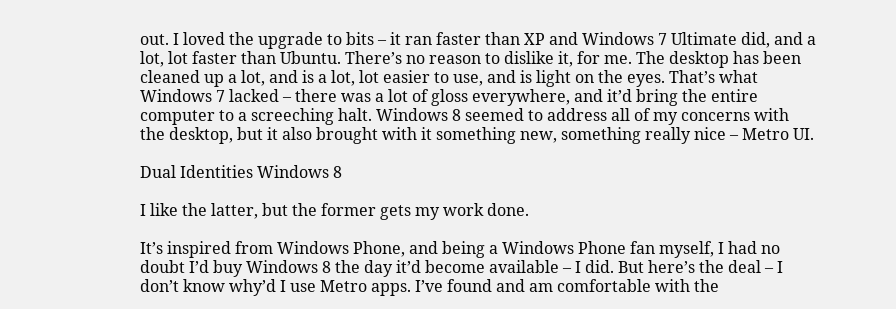out. I loved the upgrade to bits – it ran faster than XP and Windows 7 Ultimate did, and a lot, lot faster than Ubuntu. There’s no reason to dislike it, for me. The desktop has been cleaned up a lot, and is a lot, lot easier to use, and is light on the eyes. That’s what Windows 7 lacked – there was a lot of gloss everywhere, and it’d bring the entire computer to a screeching halt. Windows 8 seemed to address all of my concerns with the desktop, but it also brought with it something new, something really nice – Metro UI.

Dual Identities Windows 8

I like the latter, but the former gets my work done.

It’s inspired from Windows Phone, and being a Windows Phone fan myself, I had no doubt I’d buy Windows 8 the day it’d become available – I did. But here’s the deal – I don’t know why’d I use Metro apps. I’ve found and am comfortable with the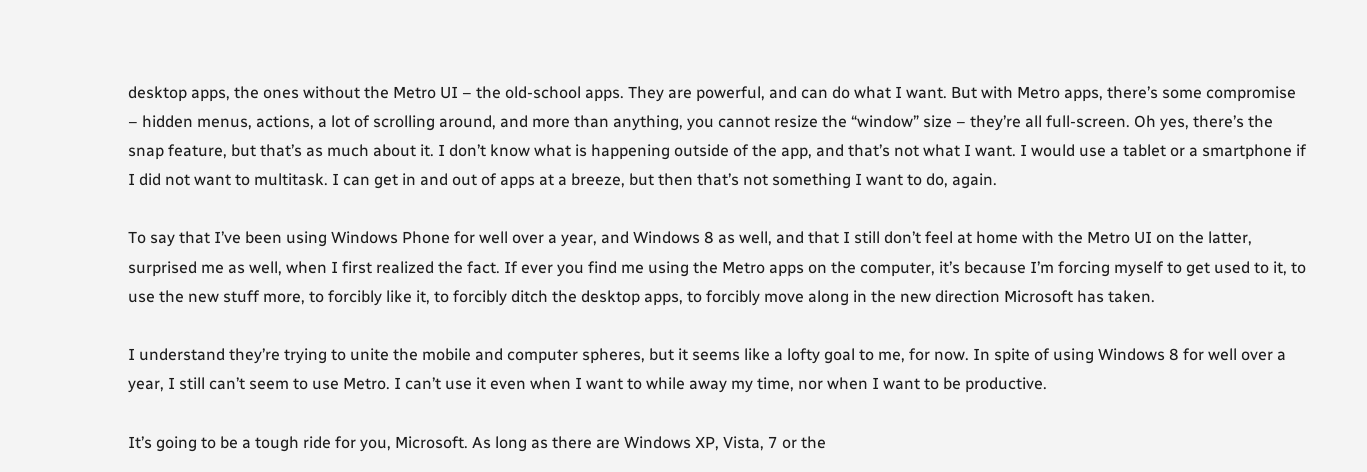desktop apps, the ones without the Metro UI – the old-school apps. They are powerful, and can do what I want. But with Metro apps, there’s some compromise – hidden menus, actions, a lot of scrolling around, and more than anything, you cannot resize the “window” size – they’re all full-screen. Oh yes, there’s the snap feature, but that’s as much about it. I don’t know what is happening outside of the app, and that’s not what I want. I would use a tablet or a smartphone if I did not want to multitask. I can get in and out of apps at a breeze, but then that’s not something I want to do, again.

To say that I’ve been using Windows Phone for well over a year, and Windows 8 as well, and that I still don’t feel at home with the Metro UI on the latter, surprised me as well, when I first realized the fact. If ever you find me using the Metro apps on the computer, it’s because I’m forcing myself to get used to it, to use the new stuff more, to forcibly like it, to forcibly ditch the desktop apps, to forcibly move along in the new direction Microsoft has taken.

I understand they’re trying to unite the mobile and computer spheres, but it seems like a lofty goal to me, for now. In spite of using Windows 8 for well over a year, I still can’t seem to use Metro. I can’t use it even when I want to while away my time, nor when I want to be productive.

It’s going to be a tough ride for you, Microsoft. As long as there are Windows XP, Vista, 7 or the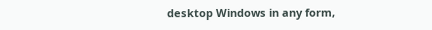desktop Windows in any form,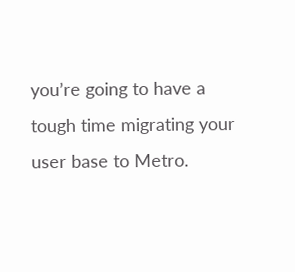you’re going to have a tough time migrating your user base to Metro.